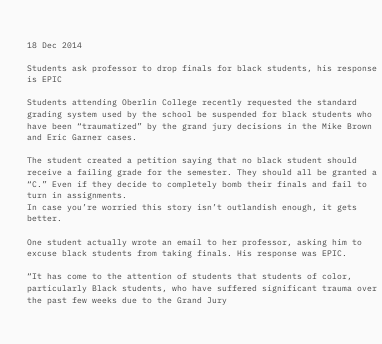18 Dec 2014

Students ask professor to drop finals for black students, his response is EPIC

Students attending Oberlin College recently requested the standard grading system used by the school be suspended for black students who have been “traumatized” by the grand jury decisions in the Mike Brown and Eric Garner cases.

The student created a petition saying that no black student should receive a failing grade for the semester. They should all be granted a “C.” Even if they decide to completely bomb their finals and fail to turn in assignments.
In case you’re worried this story isn’t outlandish enough, it gets better.

One student actually wrote an email to her professor, asking him to excuse black students from taking finals. His response was EPIC.

“It has come to the attention of students that students of color, particularly Black students, who have suffered significant trauma over the past few weeks due to the Grand Jury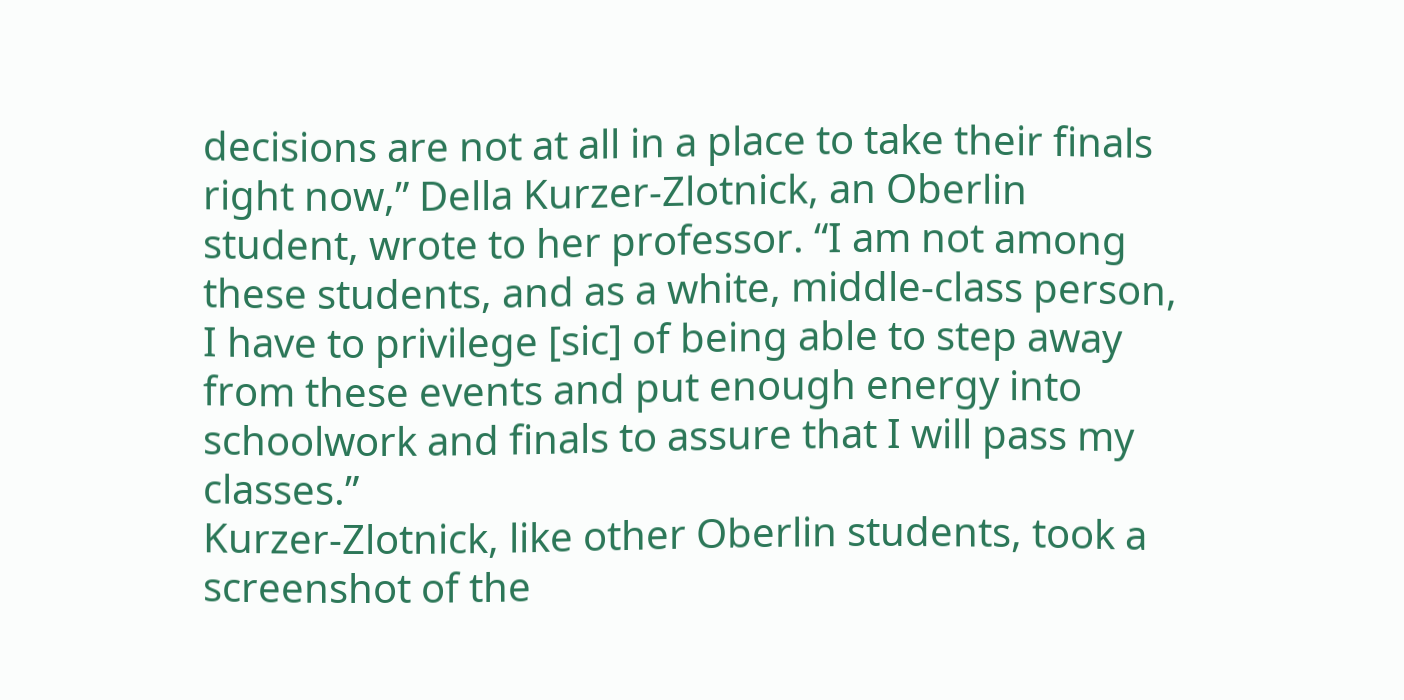decisions are not at all in a place to take their finals right now,” Della Kurzer-Zlotnick, an Oberlin student, wrote to her professor. “I am not among these students, and as a white, middle-class person, I have to privilege [sic] of being able to step away from these events and put enough energy into schoolwork and finals to assure that I will pass my classes.”
Kurzer-Zlotnick, like other Oberlin students, took a screenshot of the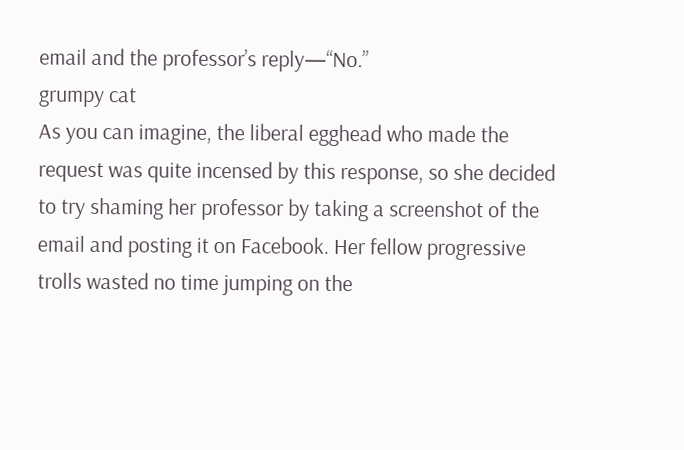email and the professor’s reply—“No.”
grumpy cat
As you can imagine, the liberal egghead who made the request was quite incensed by this response, so she decided to try shaming her professor by taking a screenshot of the email and posting it on Facebook. Her fellow progressive trolls wasted no time jumping on the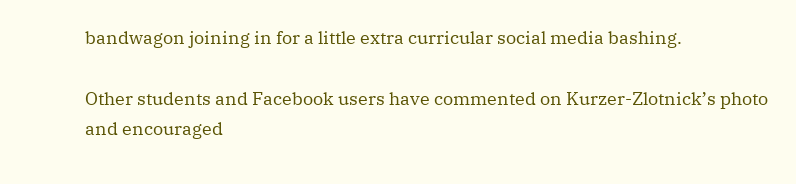bandwagon joining in for a little extra curricular social media bashing.

Other students and Facebook users have commented on Kurzer-Zlotnick’s photo and encouraged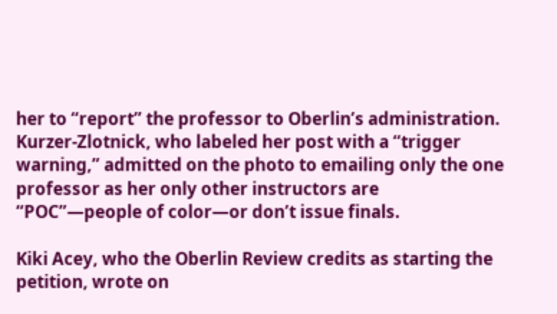her to “report” the professor to Oberlin’s administration. Kurzer-Zlotnick, who labeled her post with a “trigger warning,” admitted on the photo to emailing only the one professor as her only other instructors are “POC”—people of color—or don’t issue finals.

Kiki Acey, who the Oberlin Review credits as starting the petition, wrote on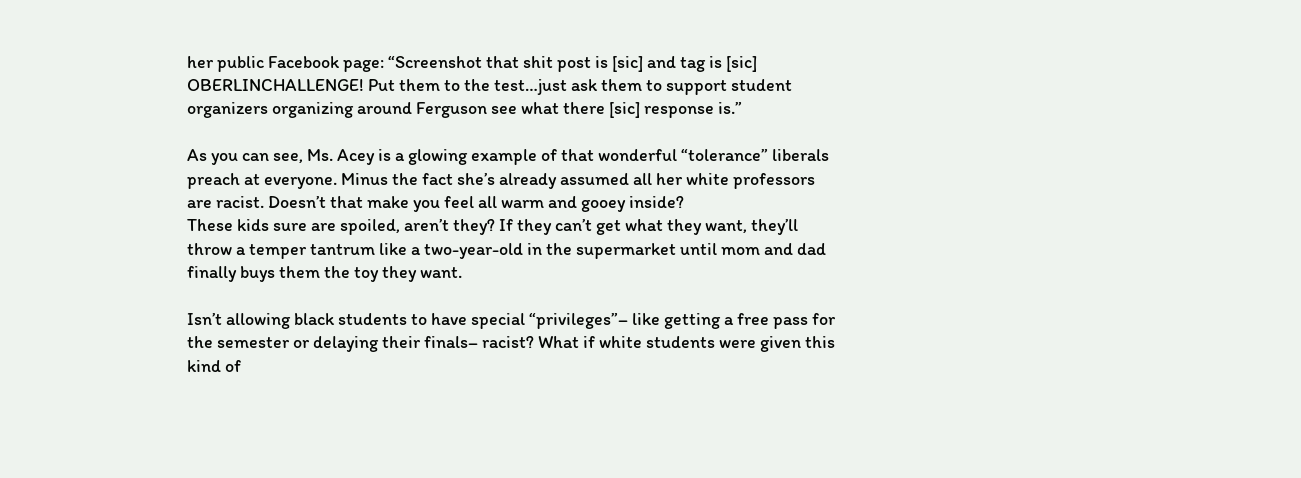her public Facebook page: “Screenshot that shit post is [sic] and tag is [sic] OBERLINCHALLENGE! Put them to the test…just ask them to support student organizers organizing around Ferguson see what there [sic] response is.”

As you can see, Ms. Acey is a glowing example of that wonderful “tolerance” liberals preach at everyone. Minus the fact she’s already assumed all her white professors are racist. Doesn’t that make you feel all warm and gooey inside?
These kids sure are spoiled, aren’t they? If they can’t get what they want, they’ll throw a temper tantrum like a two-year-old in the supermarket until mom and dad finally buys them the toy they want.

Isn’t allowing black students to have special “privileges”– like getting a free pass for the semester or delaying their finals– racist? What if white students were given this kind of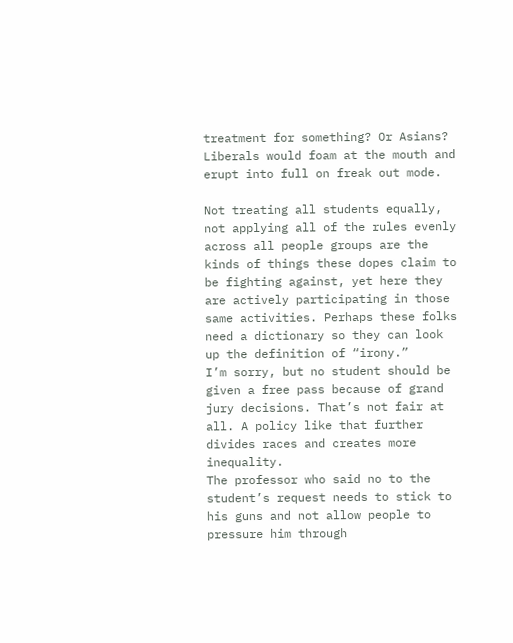treatment for something? Or Asians? Liberals would foam at the mouth and erupt into full on freak out mode.

Not treating all students equally, not applying all of the rules evenly across all people groups are the kinds of things these dopes claim to be fighting against, yet here they are actively participating in those same activities. Perhaps these folks need a dictionary so they can look up the definition of “irony.”
I’m sorry, but no student should be given a free pass because of grand jury decisions. That’s not fair at all. A policy like that further divides races and creates more inequality.
The professor who said no to the student’s request needs to stick to his guns and not allow people to pressure him through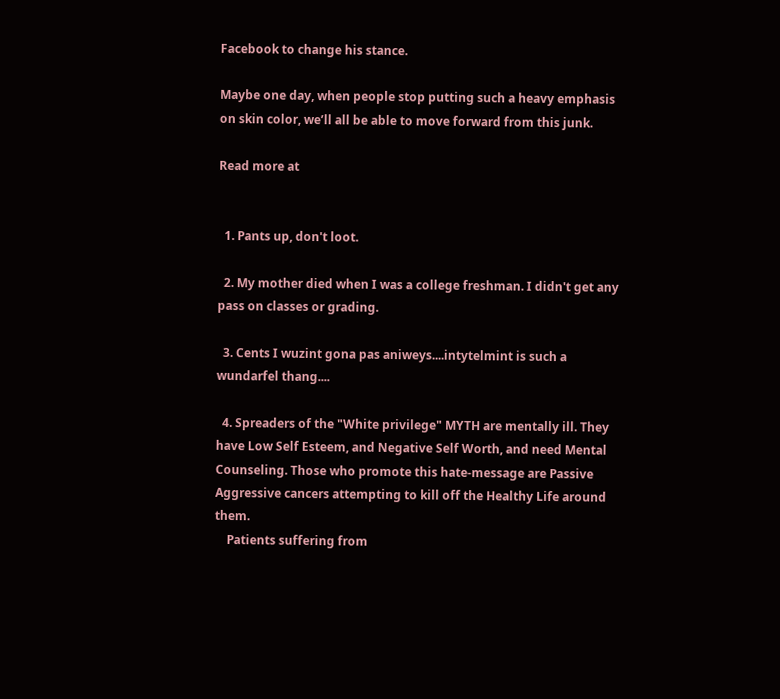Facebook to change his stance.

Maybe one day, when people stop putting such a heavy emphasis on skin color, we’ll all be able to move forward from this junk.

Read more at


  1. Pants up, don't loot.

  2. My mother died when I was a college freshman. I didn't get any pass on classes or grading.

  3. Cents I wuzint gona pas aniweys....intytelmint is such a wundarfel thang....

  4. Spreaders of the "White privilege" MYTH are mentally ill. They have Low Self Esteem, and Negative Self Worth, and need Mental Counseling. Those who promote this hate-message are Passive Aggressive cancers attempting to kill off the Healthy Life around them.
    Patients suffering from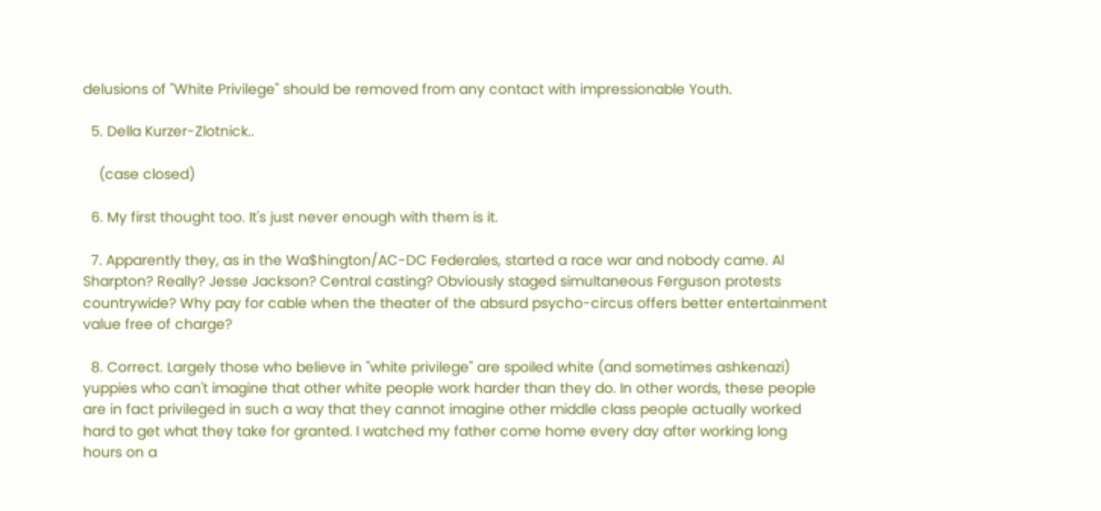delusions of "White Privilege" should be removed from any contact with impressionable Youth.

  5. Della Kurzer-Zlotnick..

    (case closed)

  6. My first thought too. It's just never enough with them is it.

  7. Apparently they, as in the Wa$hington/AC-DC Federales, started a race war and nobody came. Al Sharpton? Really? Jesse Jackson? Central casting? Obviously staged simultaneous Ferguson protests countrywide? Why pay for cable when the theater of the absurd psycho-circus offers better entertainment value free of charge?

  8. Correct. Largely those who believe in "white privilege" are spoiled white (and sometimes ashkenazi) yuppies who can't imagine that other white people work harder than they do. In other words, these people are in fact privileged in such a way that they cannot imagine other middle class people actually worked hard to get what they take for granted. I watched my father come home every day after working long hours on a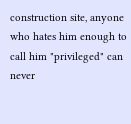construction site, anyone who hates him enough to call him "privileged" can never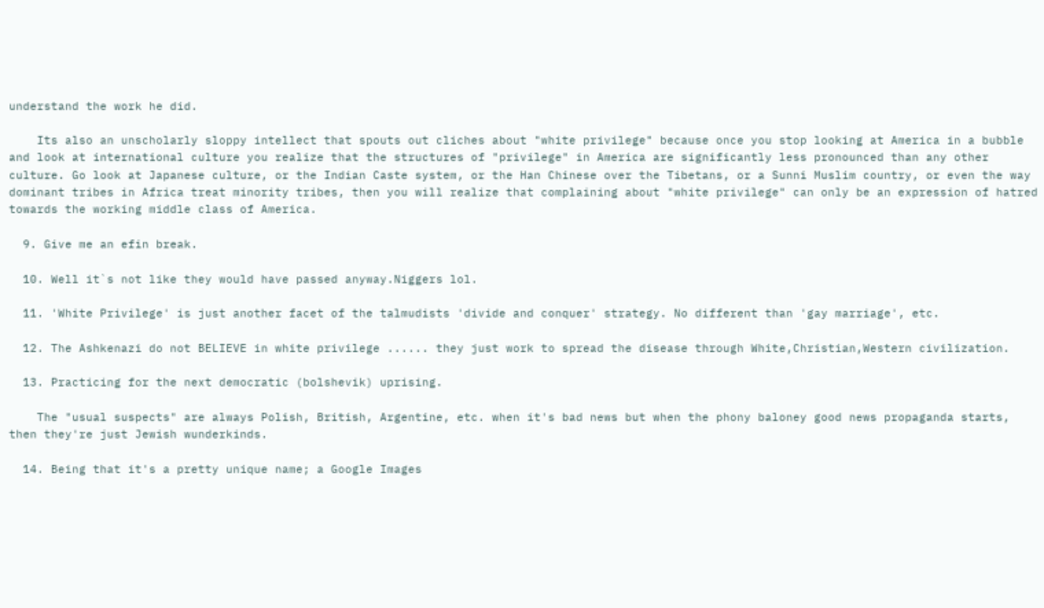understand the work he did.

    Its also an unscholarly sloppy intellect that spouts out cliches about "white privilege" because once you stop looking at America in a bubble and look at international culture you realize that the structures of "privilege" in America are significantly less pronounced than any other culture. Go look at Japanese culture, or the Indian Caste system, or the Han Chinese over the Tibetans, or a Sunni Muslim country, or even the way dominant tribes in Africa treat minority tribes, then you will realize that complaining about "white privilege" can only be an expression of hatred towards the working middle class of America.

  9. Give me an efin break.

  10. Well it`s not like they would have passed anyway.Niggers lol.

  11. 'White Privilege' is just another facet of the talmudists 'divide and conquer' strategy. No different than 'gay marriage', etc.

  12. The Ashkenazi do not BELIEVE in white privilege ...... they just work to spread the disease through White,Christian,Western civilization.

  13. Practicing for the next democratic (bolshevik) uprising.

    The "usual suspects" are always Polish, British, Argentine, etc. when it's bad news but when the phony baloney good news propaganda starts, then they're just Jewish wunderkinds.

  14. Being that it's a pretty unique name; a Google Images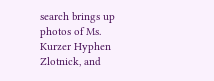search brings up photos of Ms. Kurzer Hyphen Zlotnick, and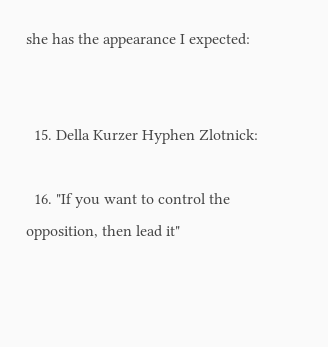she has the appearance I expected:


  15. Della Kurzer Hyphen Zlotnick:

  16. "If you want to control the opposition, then lead it"